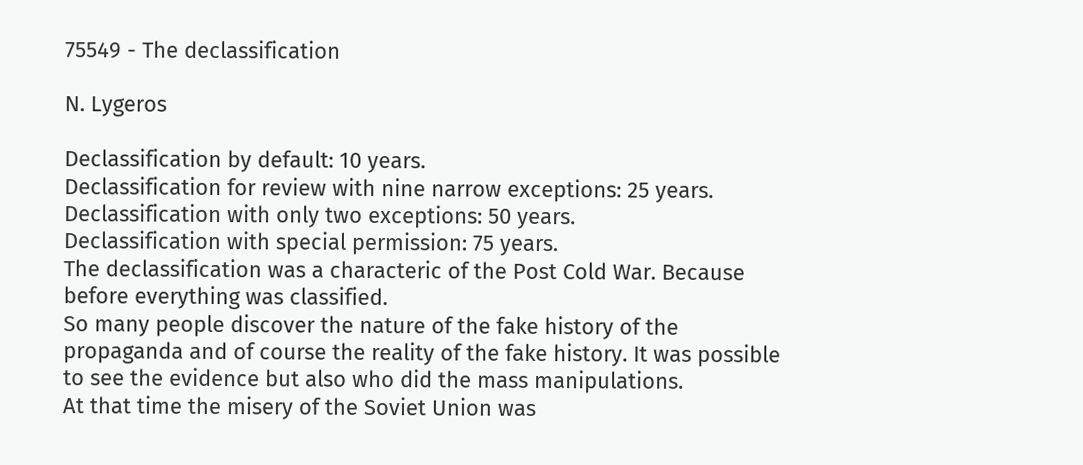75549 - The declassification

Ν. Lygeros

Declassification by default: 10 years.
Declassification for review with nine narrow exceptions: 25 years.
Declassification with only two exceptions: 50 years.
Declassification with special permission: 75 years.
The declassification was a characteric of the Post Cold War. Because before everything was classified.
So many people discover the nature of the fake history of the propaganda and of course the reality of the fake history. It was possible to see the evidence but also who did the mass manipulations.
At that time the misery of the Soviet Union was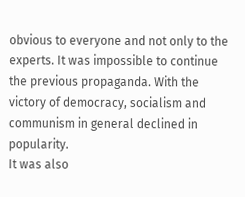obvious to everyone and not only to the experts. It was impossible to continue the previous propaganda. With the victory of democracy, socialism and communism in general declined in popularity.
It was also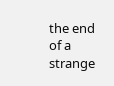the end of a strange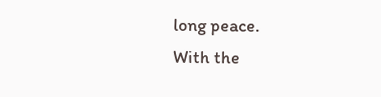long peace.
With the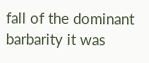fall of the dominant barbarity it was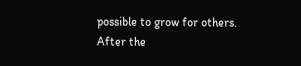possible to grow for others.
After the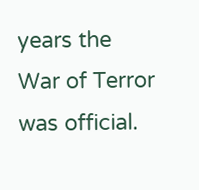years the War of Terror was official.